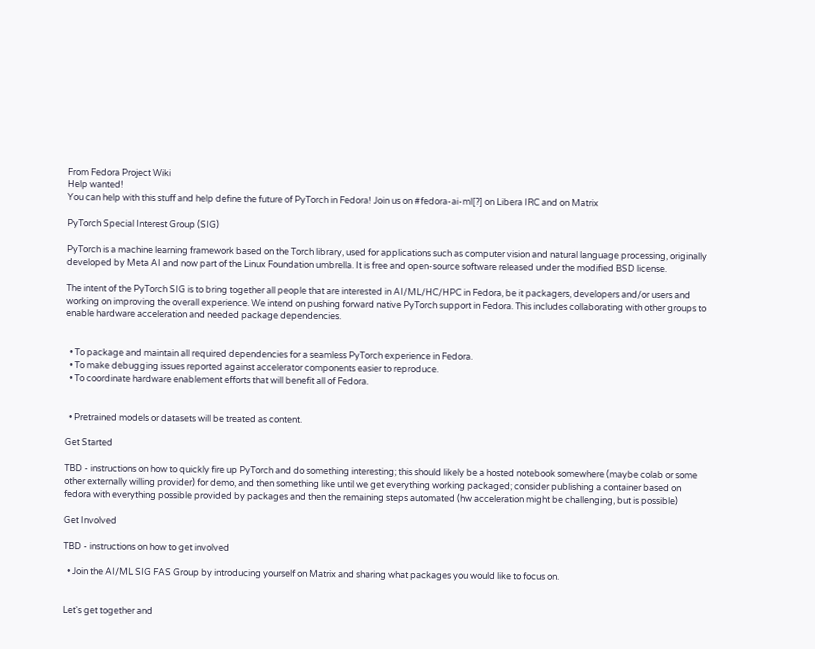From Fedora Project Wiki
Help wanted!
You can help with this stuff and help define the future of PyTorch in Fedora! Join us on #fedora-ai-ml[?] on Libera IRC and on Matrix

PyTorch Special Interest Group (SIG)

PyTorch is a machine learning framework based on the Torch library, used for applications such as computer vision and natural language processing, originally developed by Meta AI and now part of the Linux Foundation umbrella. It is free and open-source software released under the modified BSD license.

The intent of the PyTorch SIG is to bring together all people that are interested in AI/ML/HC/HPC in Fedora, be it packagers, developers and/or users and working on improving the overall experience. We intend on pushing forward native PyTorch support in Fedora. This includes collaborating with other groups to enable hardware acceleration and needed package dependencies.


  • To package and maintain all required dependencies for a seamless PyTorch experience in Fedora.
  • To make debugging issues reported against accelerator components easier to reproduce.
  • To coordinate hardware enablement efforts that will benefit all of Fedora.


  • Pretrained models or datasets will be treated as content.

Get Started

TBD - instructions on how to quickly fire up PyTorch and do something interesting; this should likely be a hosted notebook somewhere (maybe colab or some other externally willing provider) for demo, and then something like until we get everything working packaged; consider publishing a container based on fedora with everything possible provided by packages and then the remaining steps automated (hw acceleration might be challenging, but is possible)

Get Involved

TBD - instructions on how to get involved

  • Join the AI/ML SIG FAS Group by introducing yourself on Matrix and sharing what packages you would like to focus on.


Let's get together and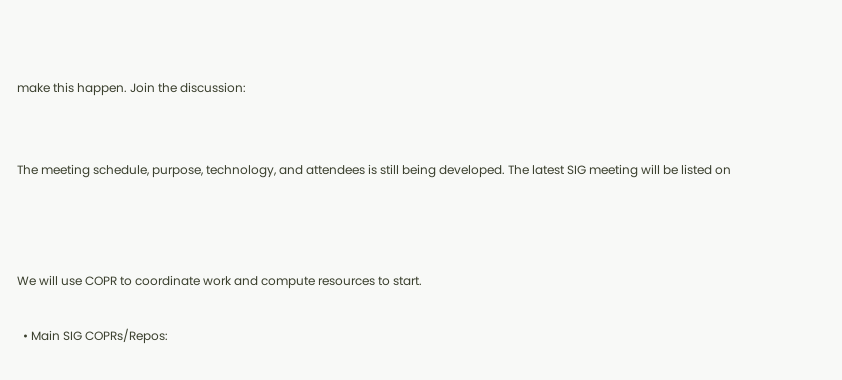make this happen. Join the discussion:


The meeting schedule, purpose, technology, and attendees is still being developed. The latest SIG meeting will be listed on



We will use COPR to coordinate work and compute resources to start.

  • Main SIG COPRs/Repos: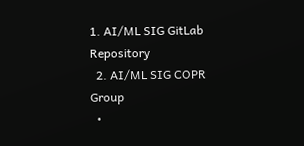1. AI/ML SIG GitLab Repository
  2. AI/ML SIG COPR Group
  •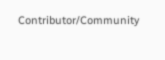Contributor/Community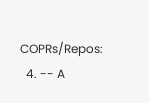COPRs/Repos:
  4. -- A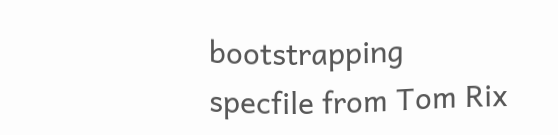bootstrapping specfile from Tom Rix